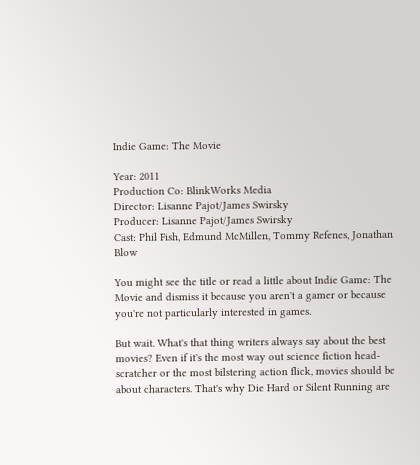Indie Game: The Movie

Year: 2011
Production Co: BlinkWorks Media
Director: Lisanne Pajot/James Swirsky
Producer: Lisanne Pajot/James Swirsky
Cast: Phil Fish, Edmund McMillen, Tommy Refenes, Jonathan Blow

You might see the title or read a little about Indie Game: The Movie and dismiss it because you aren't a gamer or because you're not particularly interested in games.

But wait. What's that thing writers always say about the best movies? Even if it's the most way out science fiction head-scratcher or the most bilstering action flick, movies should be about characters. That's why Die Hard or Silent Running are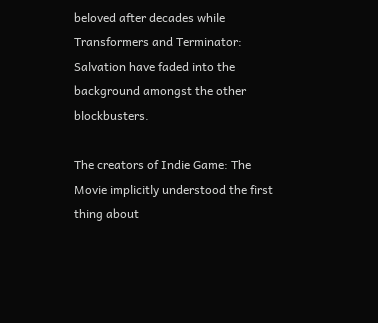beloved after decades while Transformers and Terminator: Salvation have faded into the background amongst the other blockbusters.

The creators of Indie Game: The Movie implicitly understood the first thing about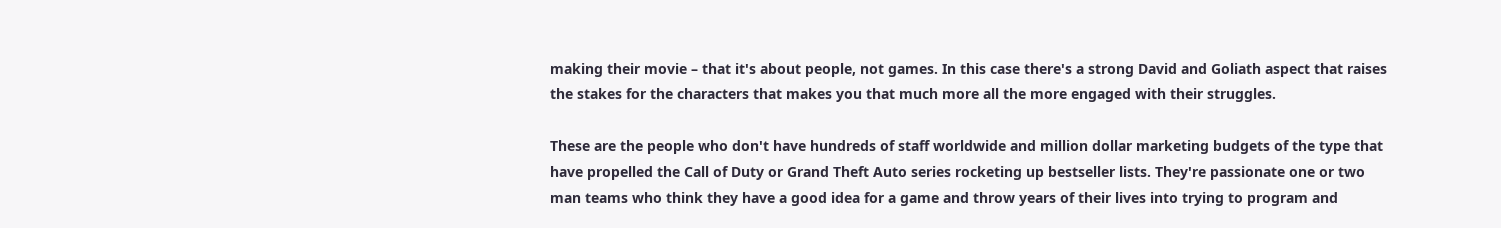making their movie – that it's about people, not games. In this case there's a strong David and Goliath aspect that raises the stakes for the characters that makes you that much more all the more engaged with their struggles.

These are the people who don't have hundreds of staff worldwide and million dollar marketing budgets of the type that have propelled the Call of Duty or Grand Theft Auto series rocketing up bestseller lists. They're passionate one or two man teams who think they have a good idea for a game and throw years of their lives into trying to program and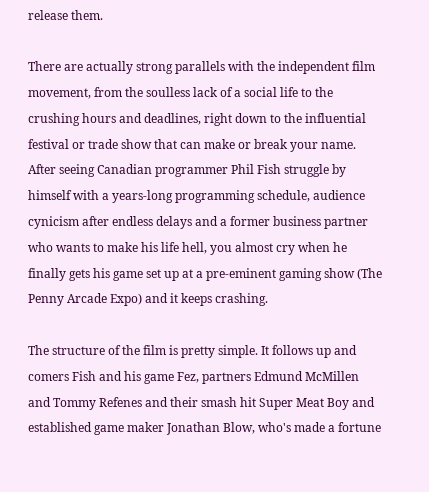release them.

There are actually strong parallels with the independent film movement, from the soulless lack of a social life to the crushing hours and deadlines, right down to the influential festival or trade show that can make or break your name. After seeing Canadian programmer Phil Fish struggle by himself with a years-long programming schedule, audience cynicism after endless delays and a former business partner who wants to make his life hell, you almost cry when he finally gets his game set up at a pre-eminent gaming show (The Penny Arcade Expo) and it keeps crashing.

The structure of the film is pretty simple. It follows up and comers Fish and his game Fez, partners Edmund McMillen and Tommy Refenes and their smash hit Super Meat Boy and established game maker Jonathan Blow, who's made a fortune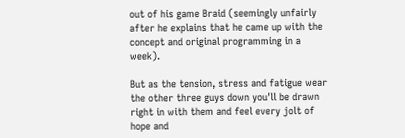out of his game Braid (seemingly unfairly after he explains that he came up with the concept and original programming in a week).

But as the tension, stress and fatigue wear the other three guys down you'll be drawn right in with them and feel every jolt of hope and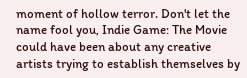moment of hollow terror. Don't let the name fool you, Indie Game: The Movie could have been about any creative artists trying to establish themselves by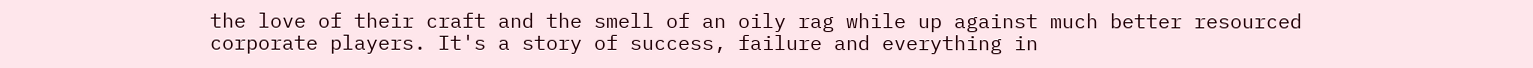the love of their craft and the smell of an oily rag while up against much better resourced corporate players. It's a story of success, failure and everything in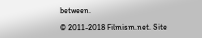between.

© 2011-2018 Filmism.net. Site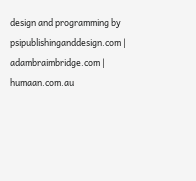design and programming by psipublishinganddesign.com | adambraimbridge.com | humaan.com.au